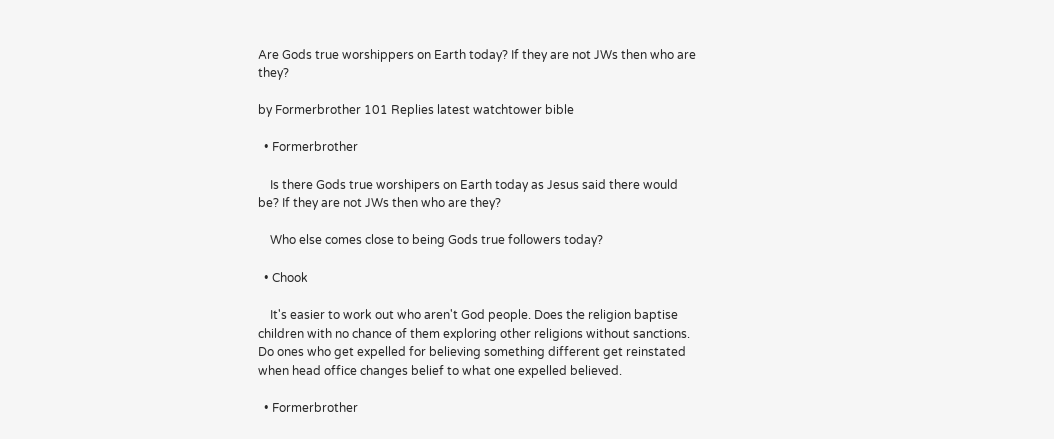Are Gods true worshippers on Earth today? If they are not JWs then who are they?

by Formerbrother 101 Replies latest watchtower bible

  • Formerbrother

    Is there Gods true worshipers on Earth today as Jesus said there would be? If they are not JWs then who are they?

    Who else comes close to being Gods true followers today?

  • Chook

    It's easier to work out who aren't God people. Does the religion baptise children with no chance of them exploring other religions without sanctions. Do ones who get expelled for believing something different get reinstated when head office changes belief to what one expelled believed.

  • Formerbrother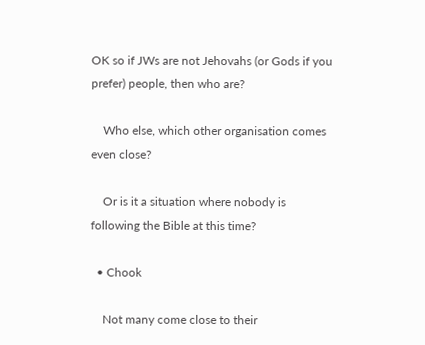OK so if JWs are not Jehovahs (or Gods if you prefer) people, then who are?

    Who else, which other organisation comes even close?

    Or is it a situation where nobody is following the Bible at this time?

  • Chook

    Not many come close to their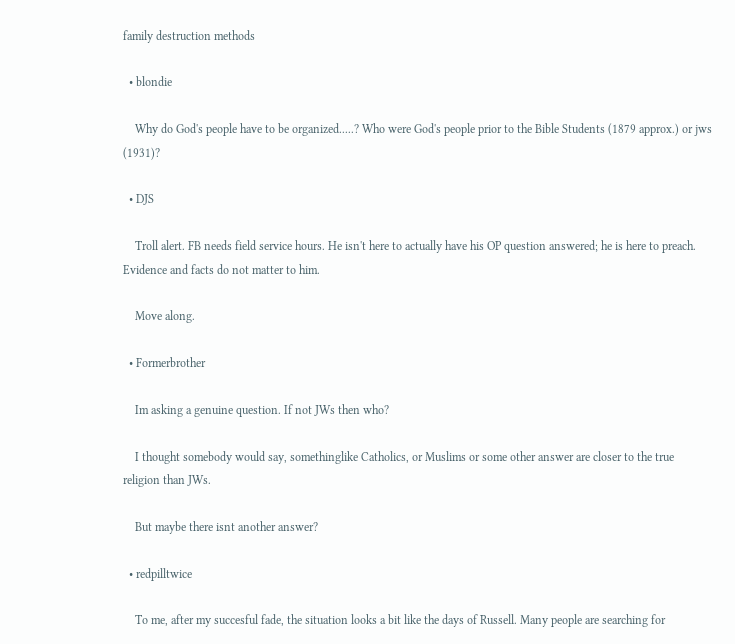family destruction methods

  • blondie

    Why do God's people have to be organized.....? Who were God's people prior to the Bible Students (1879 approx.) or jws (1931)?

  • DJS

    Troll alert. FB needs field service hours. He isn't here to actually have his OP question answered; he is here to preach. Evidence and facts do not matter to him.

    Move along.

  • Formerbrother

    Im asking a genuine question. If not JWs then who?

    I thought somebody would say, somethinglike Catholics, or Muslims or some other answer are closer to the true religion than JWs.

    But maybe there isnt another answer?

  • redpilltwice

    To me, after my succesful fade, the situation looks a bit like the days of Russell. Many people are searching for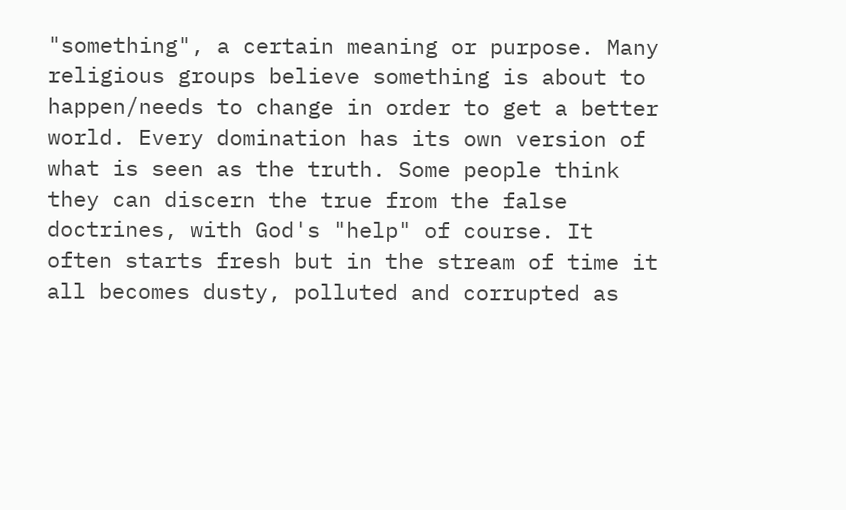"something", a certain meaning or purpose. Many religious groups believe something is about to happen/needs to change in order to get a better world. Every domination has its own version of what is seen as the truth. Some people think they can discern the true from the false doctrines, with God's "help" of course. It often starts fresh but in the stream of time it all becomes dusty, polluted and corrupted as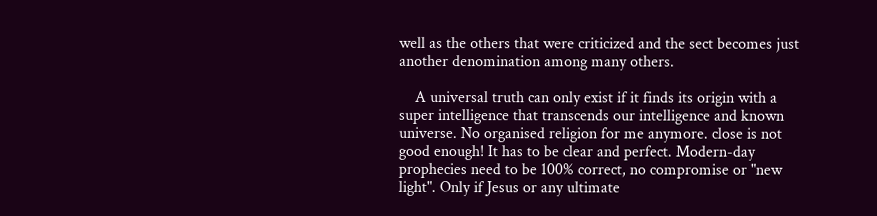well as the others that were criticized and the sect becomes just another denomination among many others.

    A universal truth can only exist if it finds its origin with a super intelligence that transcends our intelligence and known universe. No organised religion for me anymore. close is not good enough! It has to be clear and perfect. Modern-day prophecies need to be 100% correct, no compromise or "new light". Only if Jesus or any ultimate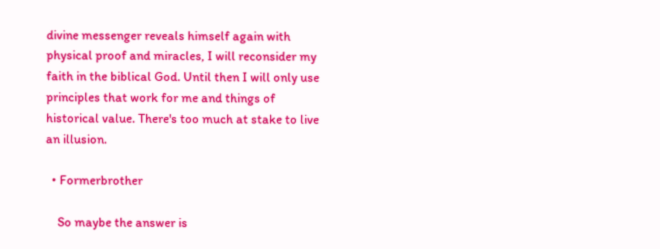divine messenger reveals himself again with physical proof and miracles, I will reconsider my faith in the biblical God. Until then I will only use principles that work for me and things of historical value. There's too much at stake to live an illusion.

  • Formerbrother

    So maybe the answer is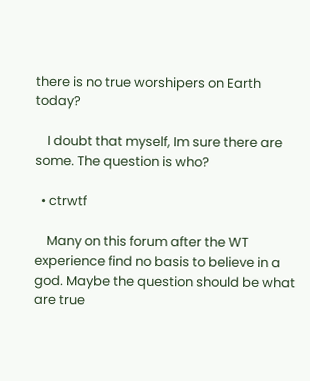there is no true worshipers on Earth today?

    I doubt that myself, Im sure there are some. The question is who?

  • ctrwtf

    Many on this forum after the WT experience find no basis to believe in a god. Maybe the question should be what are true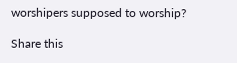worshipers supposed to worship?

Share this